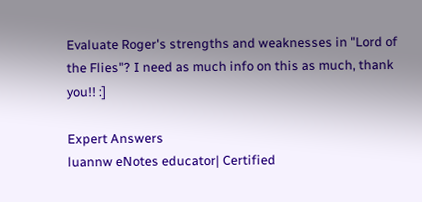Evaluate Roger's strengths and weaknesses in "Lord of the Flies"? I need as much info on this as much, thank you!! :]

Expert Answers
luannw eNotes educator| Certified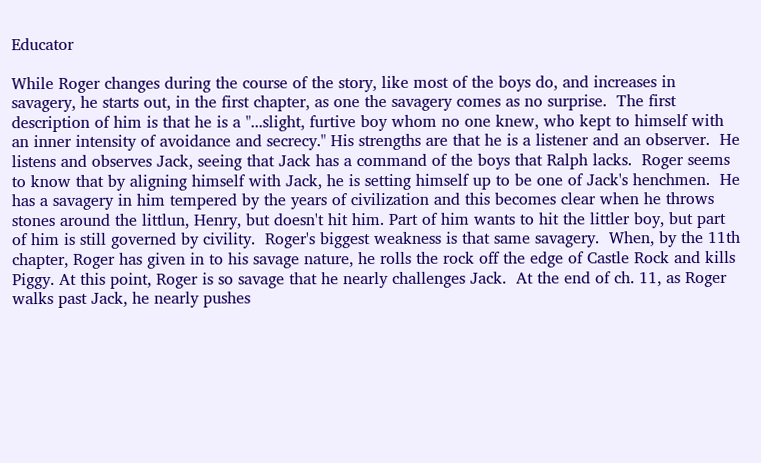Educator

While Roger changes during the course of the story, like most of the boys do, and increases in savagery, he starts out, in the first chapter, as one the savagery comes as no surprise.  The first description of him is that he is a "...slight, furtive boy whom no one knew, who kept to himself with an inner intensity of avoidance and secrecy." His strengths are that he is a listener and an observer.  He listens and observes Jack, seeing that Jack has a command of the boys that Ralph lacks.  Roger seems to know that by aligning himself with Jack, he is setting himself up to be one of Jack's henchmen.  He has a savagery in him tempered by the years of civilization and this becomes clear when he throws stones around the littlun, Henry, but doesn't hit him. Part of him wants to hit the littler boy, but part of him is still governed by civility.  Roger's biggest weakness is that same savagery.  When, by the 11th chapter, Roger has given in to his savage nature, he rolls the rock off the edge of Castle Rock and kills Piggy. At this point, Roger is so savage that he nearly challenges Jack.  At the end of ch. 11, as Roger walks past Jack, he nearly pushes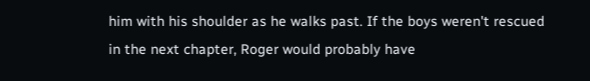him with his shoulder as he walks past. If the boys weren't rescued in the next chapter, Roger would probably have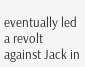eventually led a revolt against Jack in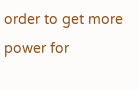order to get more power for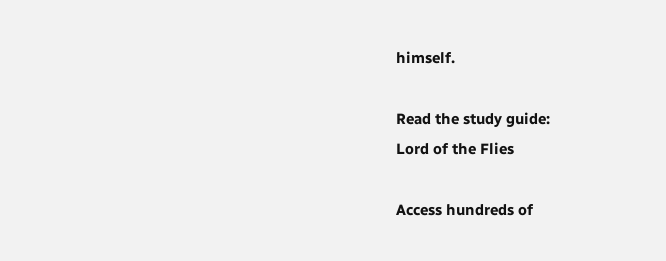himself.

Read the study guide:
Lord of the Flies

Access hundreds of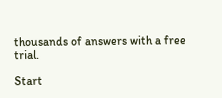thousands of answers with a free trial.

Start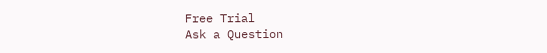Free Trial
Ask a Question